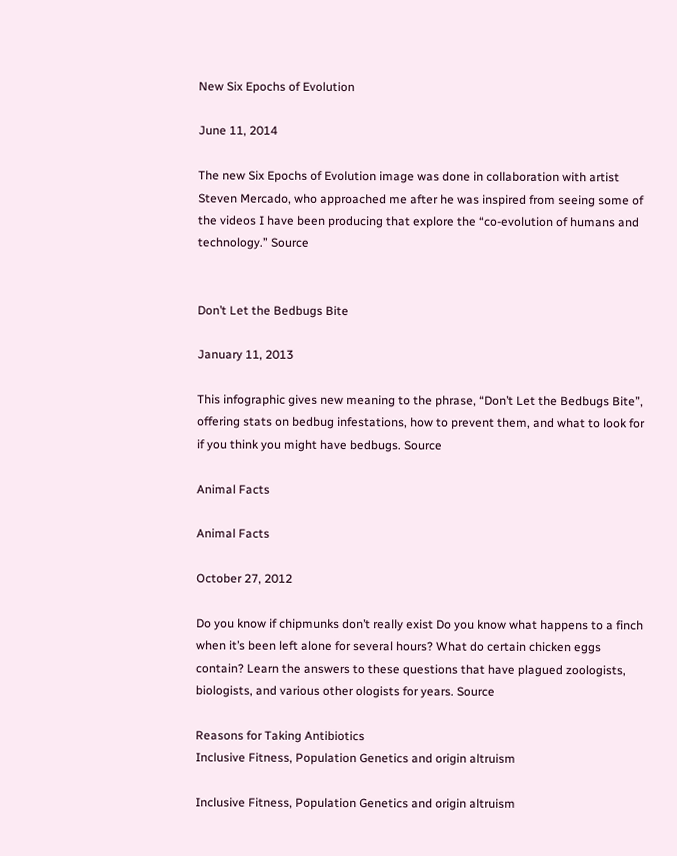New Six Epochs of Evolution

June 11, 2014

The new Six Epochs of Evolution image was done in collaboration with artist Steven Mercado, who approached me after he was inspired from seeing some of the videos I have been producing that explore the “co-evolution of humans and technology.” Source


Don’t Let the Bedbugs Bite

January 11, 2013

This infographic gives new meaning to the phrase, “Don’t Let the Bedbugs Bite”, offering stats on bedbug infestations, how to prevent them, and what to look for if you think you might have bedbugs. Source

Animal Facts

Animal Facts

October 27, 2012

Do you know if chipmunks don’t really exist Do you know what happens to a finch when it’s been left alone for several hours? What do certain chicken eggs contain? Learn the answers to these questions that have plagued zoologists, biologists, and various other ologists for years. Source

Reasons for Taking Antibiotics
Inclusive Fitness, Population Genetics and origin altruism

Inclusive Fitness, Population Genetics and origin altruism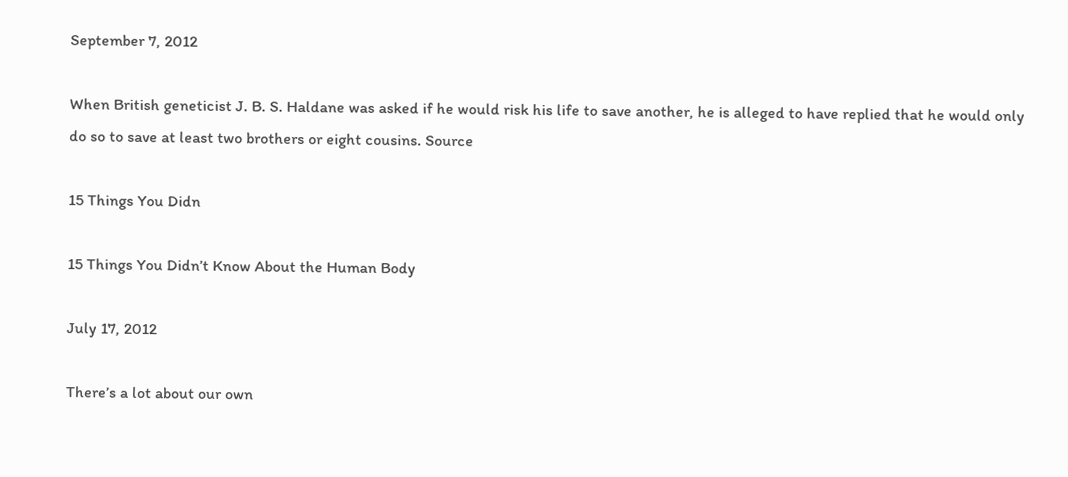September 7, 2012

When British geneticist J. B. S. Haldane was asked if he would risk his life to save another, he is alleged to have replied that he would only do so to save at least two brothers or eight cousins. Source

15 Things You Didn

15 Things You Didn’t Know About the Human Body

July 17, 2012

There’s a lot about our own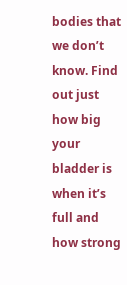bodies that we don’t know. Find out just how big your bladder is when it’s full and how strong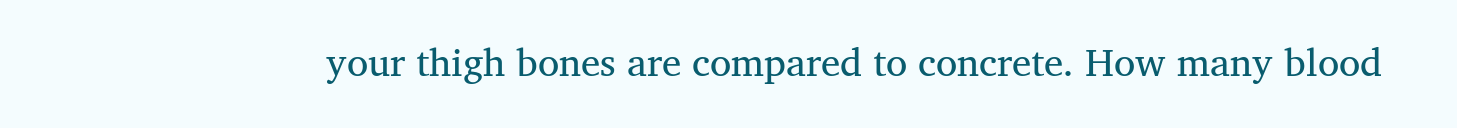your thigh bones are compared to concrete. How many blood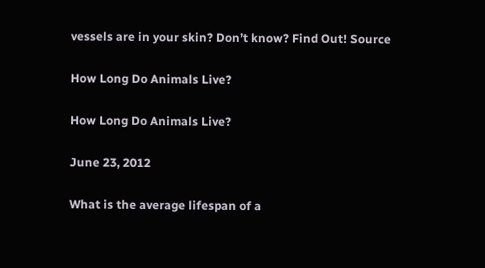vessels are in your skin? Don’t know? Find Out! Source

How Long Do Animals Live?

How Long Do Animals Live?

June 23, 2012

What is the average lifespan of a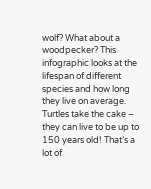wolf? What about a woodpecker? This infographic looks at the lifespan of different species and how long they live on average. Turtles take the cake – they can live to be up to 150 years old! That’s a lot of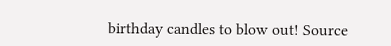birthday candles to blow out! Source